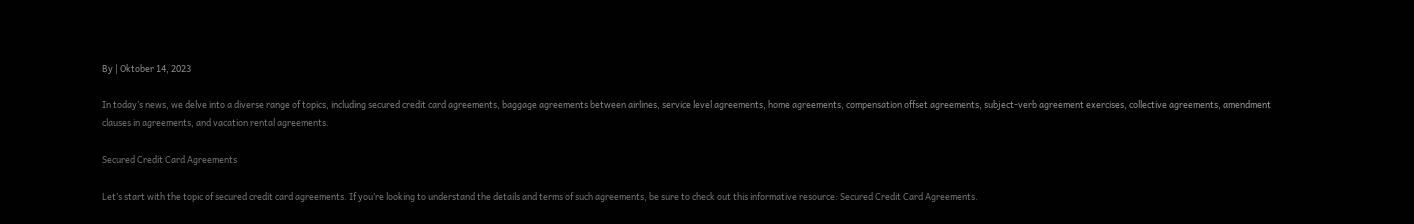By | Oktober 14, 2023

In today’s news, we delve into a diverse range of topics, including secured credit card agreements, baggage agreements between airlines, service level agreements, home agreements, compensation offset agreements, subject-verb agreement exercises, collective agreements, amendment clauses in agreements, and vacation rental agreements.

Secured Credit Card Agreements

Let’s start with the topic of secured credit card agreements. If you’re looking to understand the details and terms of such agreements, be sure to check out this informative resource: Secured Credit Card Agreements.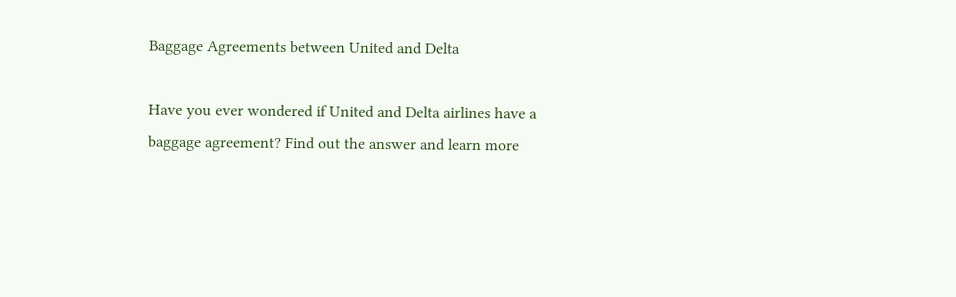Baggage Agreements between United and Delta

Have you ever wondered if United and Delta airlines have a baggage agreement? Find out the answer and learn more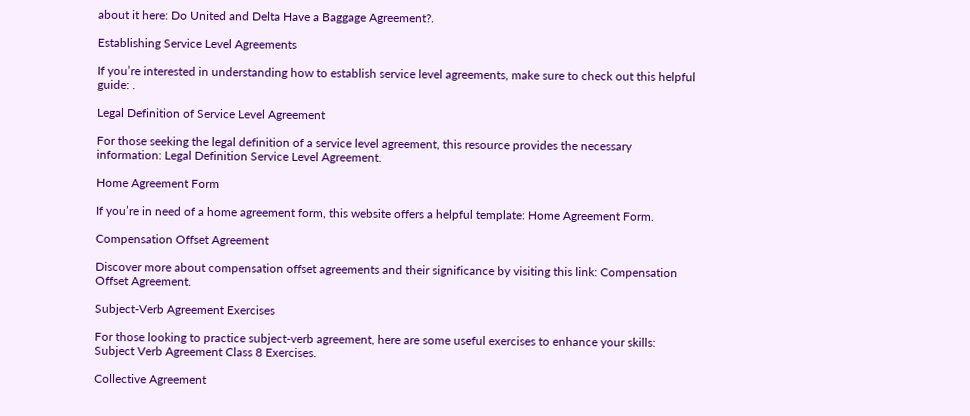about it here: Do United and Delta Have a Baggage Agreement?.

Establishing Service Level Agreements

If you’re interested in understanding how to establish service level agreements, make sure to check out this helpful guide: .

Legal Definition of Service Level Agreement

For those seeking the legal definition of a service level agreement, this resource provides the necessary information: Legal Definition Service Level Agreement.

Home Agreement Form

If you’re in need of a home agreement form, this website offers a helpful template: Home Agreement Form.

Compensation Offset Agreement

Discover more about compensation offset agreements and their significance by visiting this link: Compensation Offset Agreement.

Subject-Verb Agreement Exercises

For those looking to practice subject-verb agreement, here are some useful exercises to enhance your skills: Subject Verb Agreement Class 8 Exercises.

Collective Agreement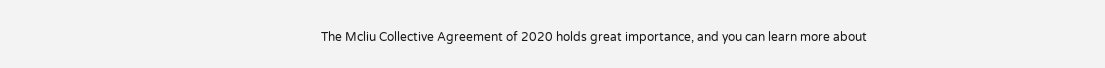The Mcliu Collective Agreement of 2020 holds great importance, and you can learn more about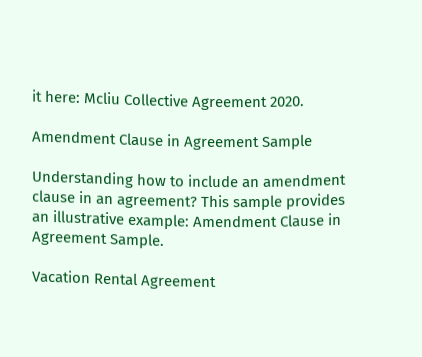it here: Mcliu Collective Agreement 2020.

Amendment Clause in Agreement Sample

Understanding how to include an amendment clause in an agreement? This sample provides an illustrative example: Amendment Clause in Agreement Sample.

Vacation Rental Agreement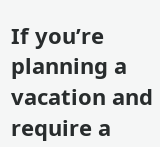If you’re planning a vacation and require a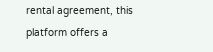rental agreement, this platform offers a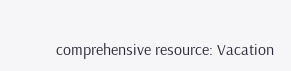comprehensive resource: Vacation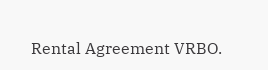Rental Agreement VRBO.